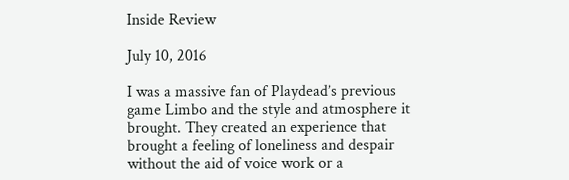Inside Review

July 10, 2016

I was a massive fan of Playdead’s previous game Limbo and the style and atmosphere it brought. They created an experience that brought a feeling of loneliness and despair without the aid of voice work or a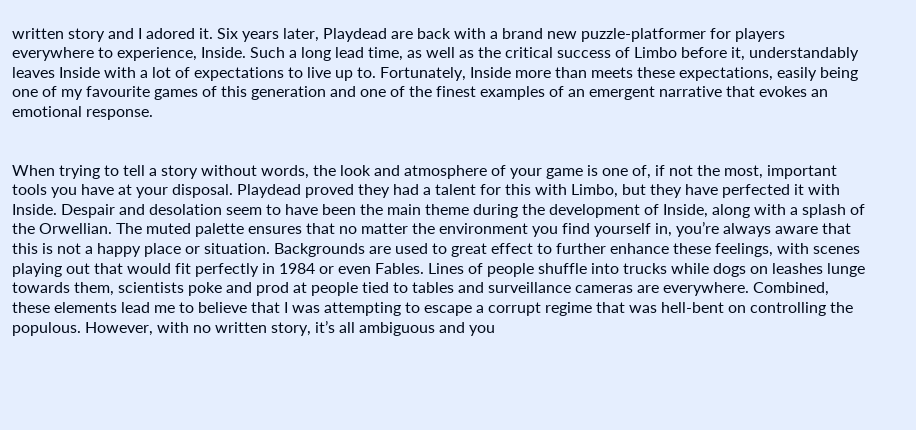written story and I adored it. Six years later, Playdead are back with a brand new puzzle-platformer for players everywhere to experience, Inside. Such a long lead time, as well as the critical success of Limbo before it, understandably leaves Inside with a lot of expectations to live up to. Fortunately, Inside more than meets these expectations, easily being one of my favourite games of this generation and one of the finest examples of an emergent narrative that evokes an emotional response.


When trying to tell a story without words, the look and atmosphere of your game is one of, if not the most, important tools you have at your disposal. Playdead proved they had a talent for this with Limbo, but they have perfected it with Inside. Despair and desolation seem to have been the main theme during the development of Inside, along with a splash of the Orwellian. The muted palette ensures that no matter the environment you find yourself in, you’re always aware that this is not a happy place or situation. Backgrounds are used to great effect to further enhance these feelings, with scenes playing out that would fit perfectly in 1984 or even Fables. Lines of people shuffle into trucks while dogs on leashes lunge towards them, scientists poke and prod at people tied to tables and surveillance cameras are everywhere. Combined, these elements lead me to believe that I was attempting to escape a corrupt regime that was hell-bent on controlling the populous. However, with no written story, it’s all ambiguous and you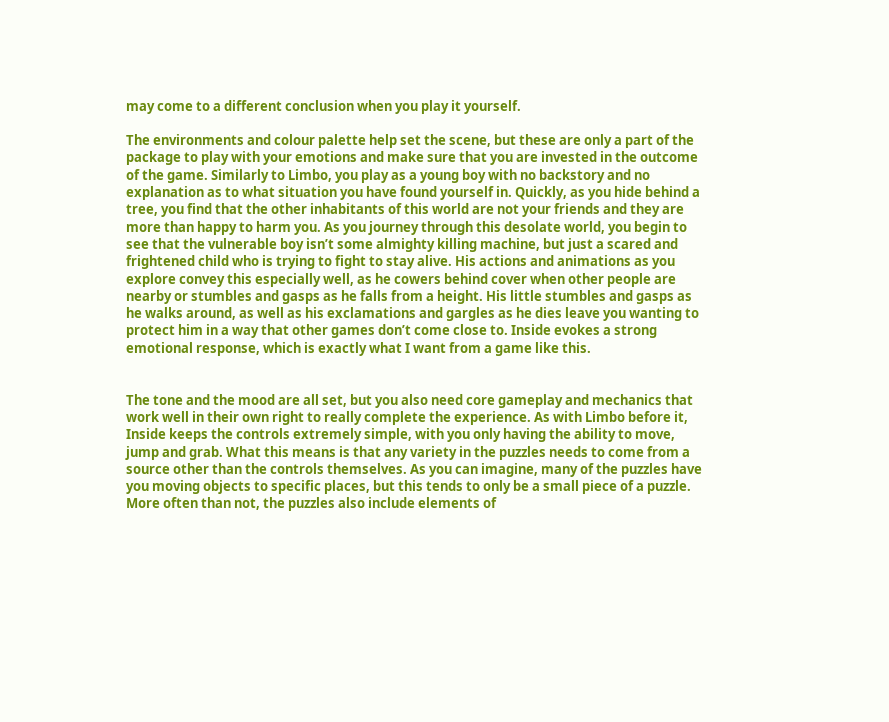may come to a different conclusion when you play it yourself.

The environments and colour palette help set the scene, but these are only a part of the package to play with your emotions and make sure that you are invested in the outcome of the game. Similarly to Limbo, you play as a young boy with no backstory and no explanation as to what situation you have found yourself in. Quickly, as you hide behind a tree, you find that the other inhabitants of this world are not your friends and they are more than happy to harm you. As you journey through this desolate world, you begin to see that the vulnerable boy isn’t some almighty killing machine, but just a scared and frightened child who is trying to fight to stay alive. His actions and animations as you explore convey this especially well, as he cowers behind cover when other people are nearby or stumbles and gasps as he falls from a height. His little stumbles and gasps as he walks around, as well as his exclamations and gargles as he dies leave you wanting to protect him in a way that other games don’t come close to. Inside evokes a strong emotional response, which is exactly what I want from a game like this.


The tone and the mood are all set, but you also need core gameplay and mechanics that work well in their own right to really complete the experience. As with Limbo before it, Inside keeps the controls extremely simple, with you only having the ability to move, jump and grab. What this means is that any variety in the puzzles needs to come from a source other than the controls themselves. As you can imagine, many of the puzzles have you moving objects to specific places, but this tends to only be a small piece of a puzzle. More often than not, the puzzles also include elements of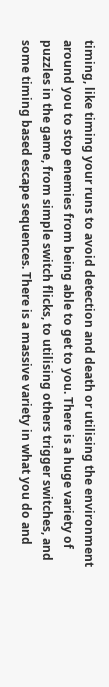timing, like timing your runs to avoid detection and death or utilising the environment around you to stop enemies from being able to get to you. There is a huge variety of puzzles in the game, from simple switch flicks, to utilising others trigger switches, and some timing based escape sequences. There is a massive variety in what you do and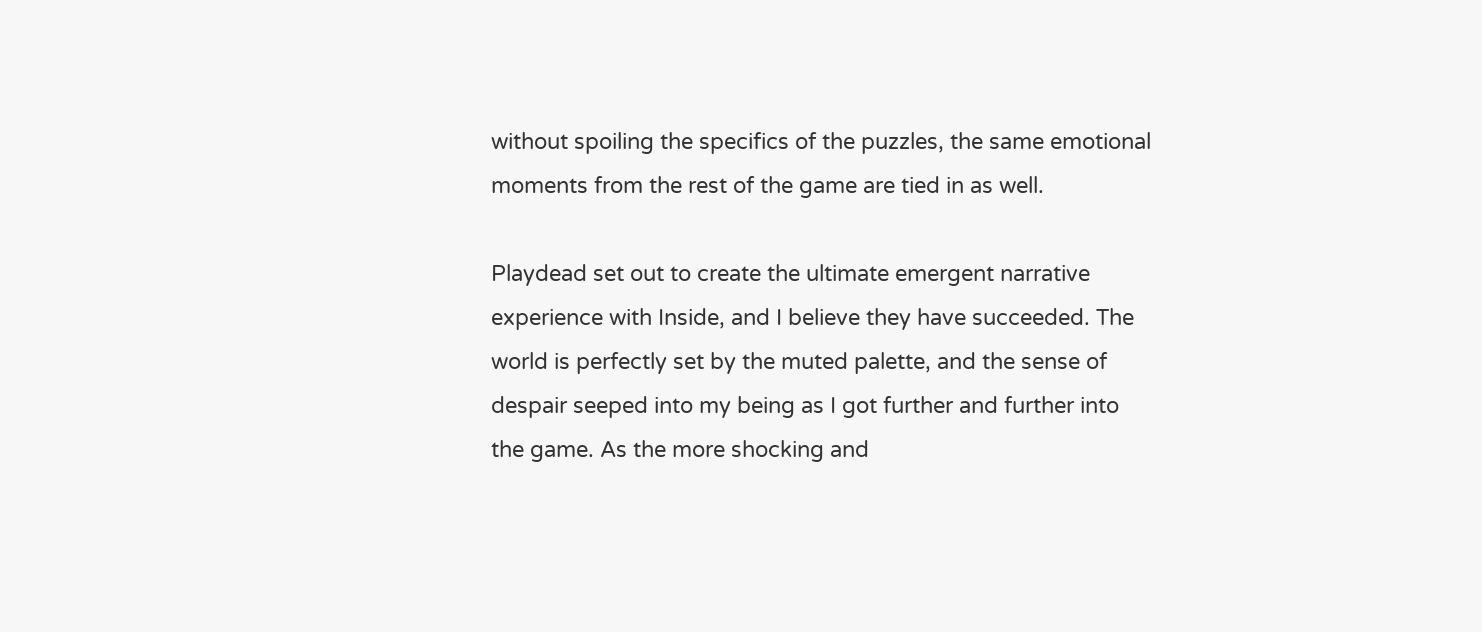without spoiling the specifics of the puzzles, the same emotional moments from the rest of the game are tied in as well.

Playdead set out to create the ultimate emergent narrative experience with Inside, and I believe they have succeeded. The world is perfectly set by the muted palette, and the sense of despair seeped into my being as I got further and further into the game. As the more shocking and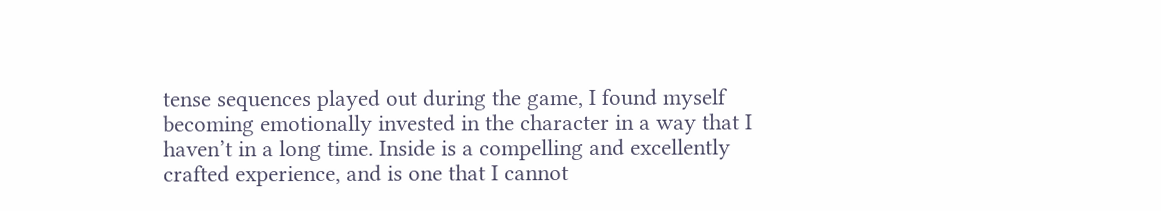tense sequences played out during the game, I found myself becoming emotionally invested in the character in a way that I haven’t in a long time. Inside is a compelling and excellently crafted experience, and is one that I cannot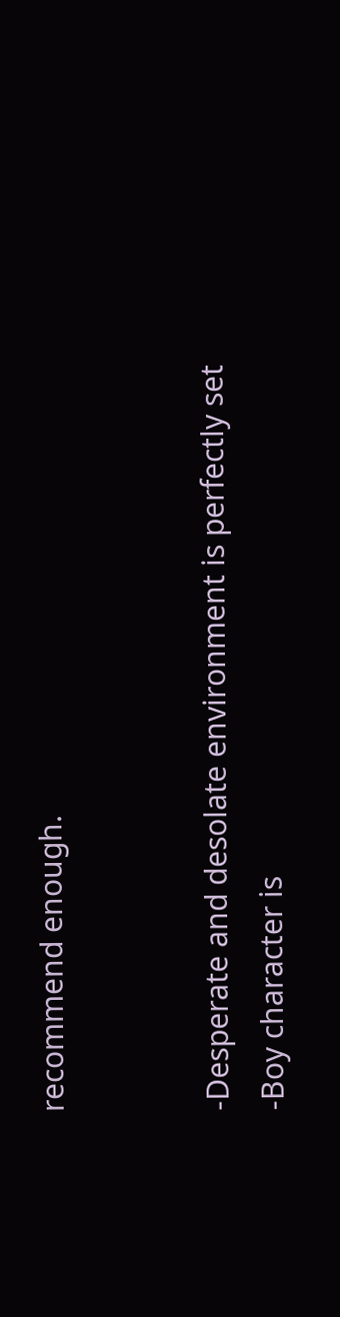recommend enough.


-Desperate and desolate environment is perfectly set
-Boy character is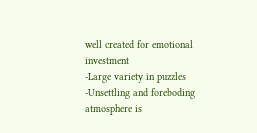well created for emotional investment
-Large variety in puzzles
-Unsettling and foreboding atmosphere is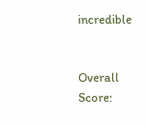incredible


Overall Score: